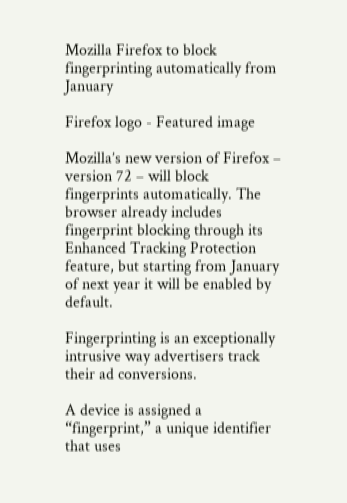Mozilla Firefox to block fingerprinting automatically from January

Firefox logo - Featured image

Mozilla’s new version of Firefox – version 72 – will block fingerprints automatically. The browser already includes fingerprint blocking through its Enhanced Tracking Protection feature, but starting from January of next year it will be enabled by default.

Fingerprinting is an exceptionally intrusive way advertisers track their ad conversions.

A device is assigned a “fingerprint,” a unique identifier that uses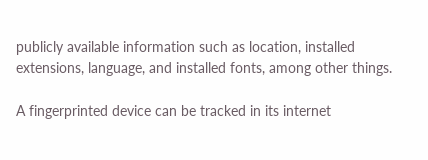publicly available information such as location, installed extensions, language, and installed fonts, among other things.

A fingerprinted device can be tracked in its internet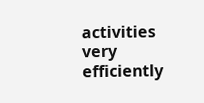activities very efficiently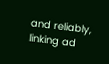and reliably, linking ad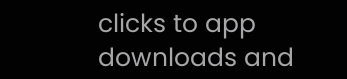clicks to app downloads and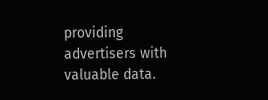providing advertisers with valuable data.